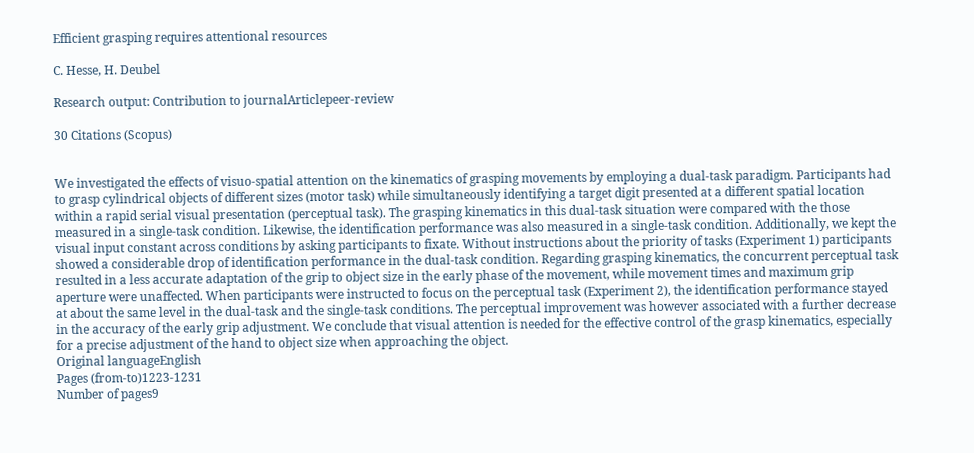Efficient grasping requires attentional resources

C. Hesse, H. Deubel

Research output: Contribution to journalArticlepeer-review

30 Citations (Scopus)


We investigated the effects of visuo-spatial attention on the kinematics of grasping movements by employing a dual-task paradigm. Participants had to grasp cylindrical objects of different sizes (motor task) while simultaneously identifying a target digit presented at a different spatial location within a rapid serial visual presentation (perceptual task). The grasping kinematics in this dual-task situation were compared with the those measured in a single-task condition. Likewise, the identification performance was also measured in a single-task condition. Additionally, we kept the visual input constant across conditions by asking participants to fixate. Without instructions about the priority of tasks (Experiment 1) participants showed a considerable drop of identification performance in the dual-task condition. Regarding grasping kinematics, the concurrent perceptual task resulted in a less accurate adaptation of the grip to object size in the early phase of the movement, while movement times and maximum grip aperture were unaffected. When participants were instructed to focus on the perceptual task (Experiment 2), the identification performance stayed at about the same level in the dual-task and the single-task conditions. The perceptual improvement was however associated with a further decrease in the accuracy of the early grip adjustment. We conclude that visual attention is needed for the effective control of the grasp kinematics, especially for a precise adjustment of the hand to object size when approaching the object.
Original languageEnglish
Pages (from-to)1223-1231
Number of pages9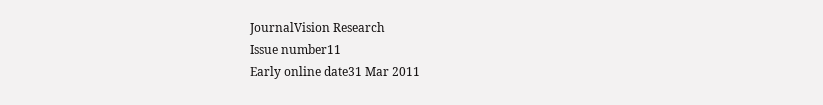JournalVision Research
Issue number11
Early online date31 Mar 2011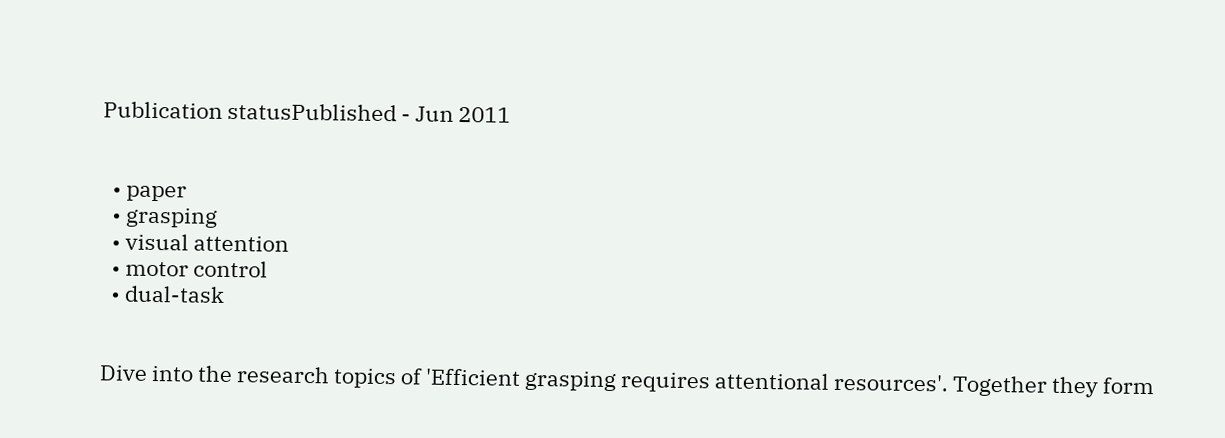Publication statusPublished - Jun 2011


  • paper
  • grasping
  • visual attention
  • motor control
  • dual-task


Dive into the research topics of 'Efficient grasping requires attentional resources'. Together they form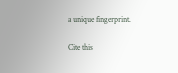a unique fingerprint.

Cite this